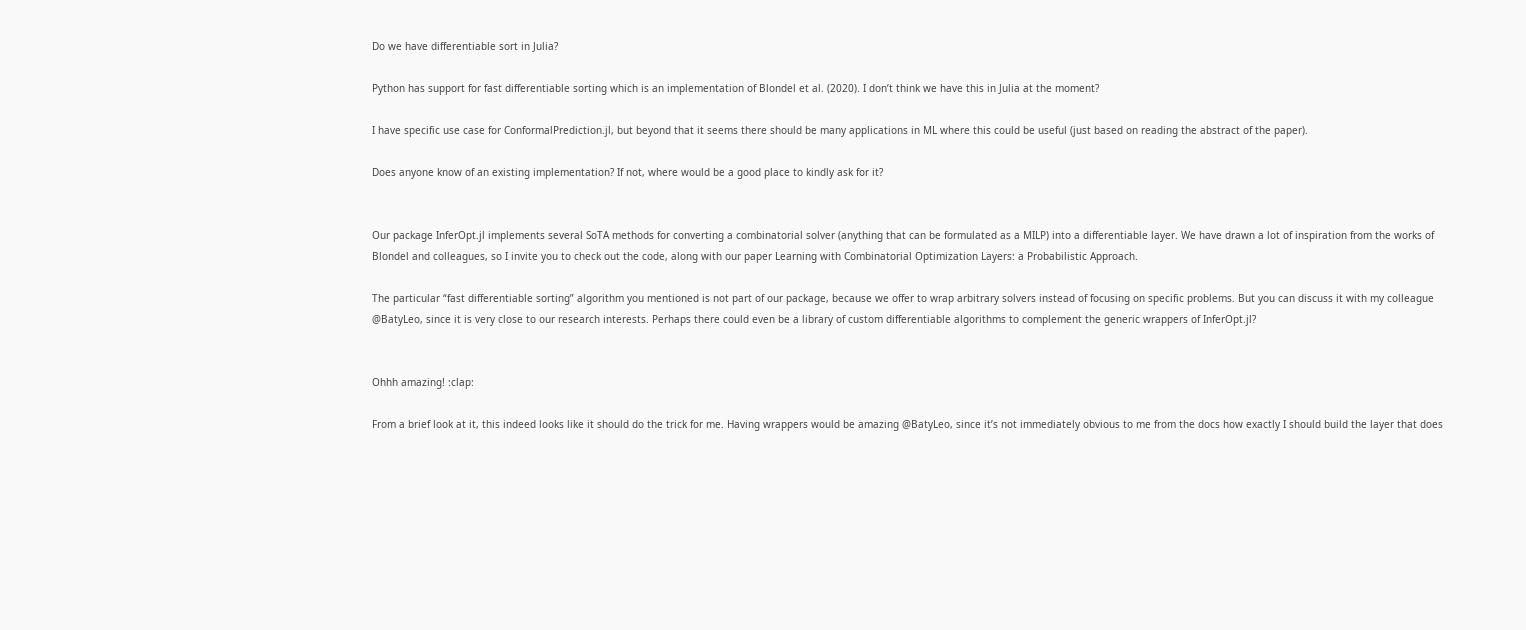Do we have differentiable sort in Julia?

Python has support for fast differentiable sorting which is an implementation of Blondel et al. (2020). I don’t think we have this in Julia at the moment?

I have specific use case for ConformalPrediction.jl, but beyond that it seems there should be many applications in ML where this could be useful (just based on reading the abstract of the paper).

Does anyone know of an existing implementation? If not, where would be a good place to kindly ask for it?


Our package InferOpt.jl implements several SoTA methods for converting a combinatorial solver (anything that can be formulated as a MILP) into a differentiable layer. We have drawn a lot of inspiration from the works of Blondel and colleagues, so I invite you to check out the code, along with our paper Learning with Combinatorial Optimization Layers: a Probabilistic Approach.

The particular “fast differentiable sorting” algorithm you mentioned is not part of our package, because we offer to wrap arbitrary solvers instead of focusing on specific problems. But you can discuss it with my colleague @BatyLeo, since it is very close to our research interests. Perhaps there could even be a library of custom differentiable algorithms to complement the generic wrappers of InferOpt.jl?


Ohhh amazing! :clap:

From a brief look at it, this indeed looks like it should do the trick for me. Having wrappers would be amazing @BatyLeo, since it’s not immediately obvious to me from the docs how exactly I should build the layer that does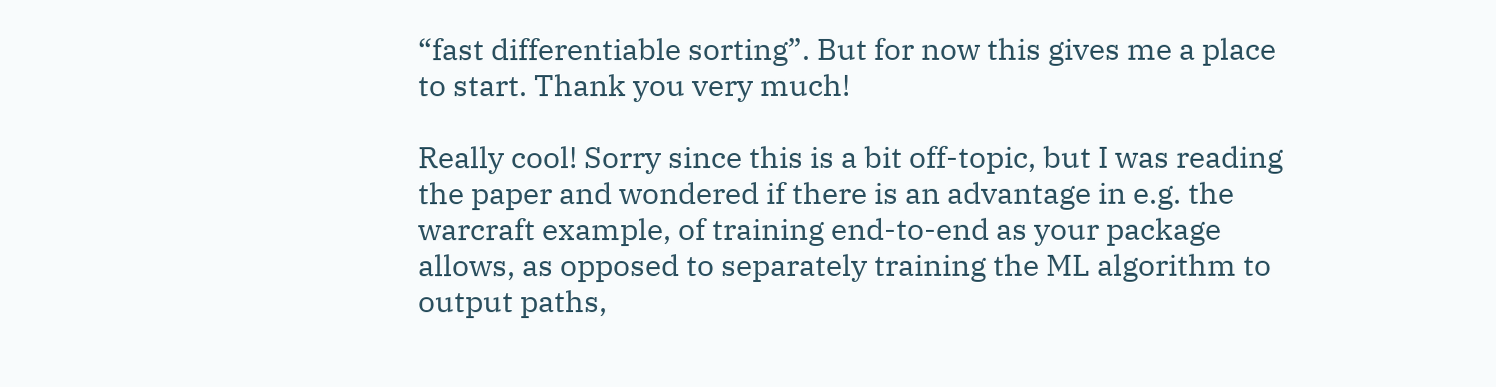“fast differentiable sorting”. But for now this gives me a place to start. Thank you very much!

Really cool! Sorry since this is a bit off-topic, but I was reading the paper and wondered if there is an advantage in e.g. the warcraft example, of training end-to-end as your package allows, as opposed to separately training the ML algorithm to output paths,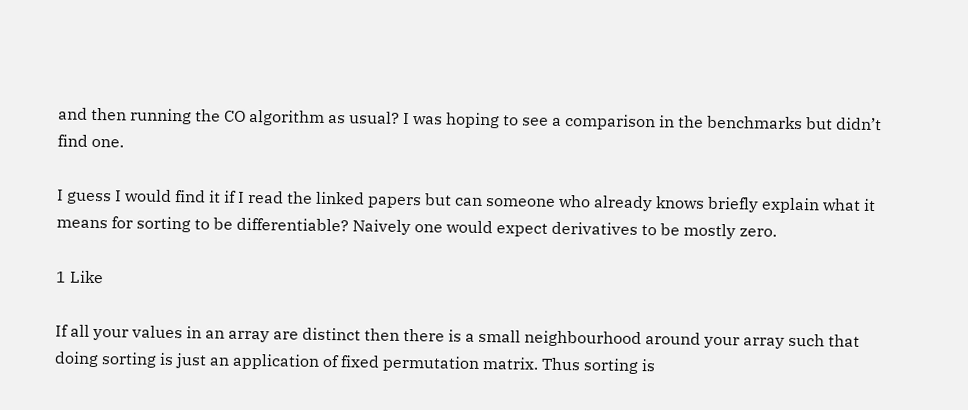and then running the CO algorithm as usual? I was hoping to see a comparison in the benchmarks but didn’t find one.

I guess I would find it if I read the linked papers but can someone who already knows briefly explain what it means for sorting to be differentiable? Naively one would expect derivatives to be mostly zero.

1 Like

If all your values in an array are distinct then there is a small neighbourhood around your array such that doing sorting is just an application of fixed permutation matrix. Thus sorting is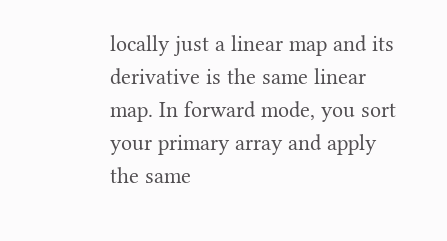locally just a linear map and its derivative is the same linear map. In forward mode, you sort your primary array and apply the same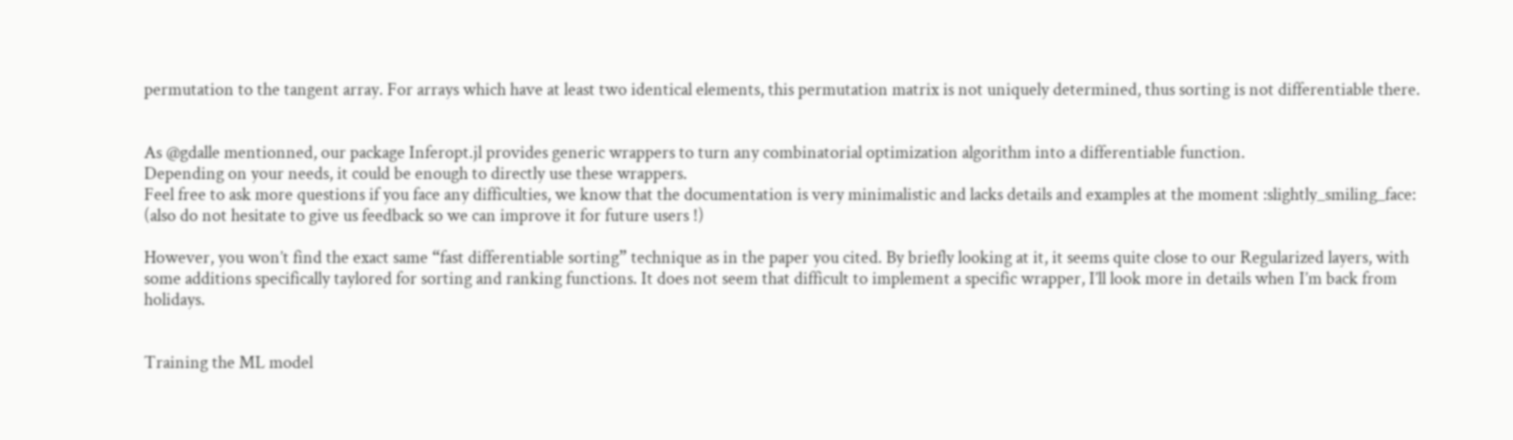permutation to the tangent array. For arrays which have at least two identical elements, this permutation matrix is not uniquely determined, thus sorting is not differentiable there.


As @gdalle mentionned, our package Inferopt.jl provides generic wrappers to turn any combinatorial optimization algorithm into a differentiable function.
Depending on your needs, it could be enough to directly use these wrappers.
Feel free to ask more questions if you face any difficulties, we know that the documentation is very minimalistic and lacks details and examples at the moment :slightly_smiling_face: (also do not hesitate to give us feedback so we can improve it for future users !)

However, you won’t find the exact same “fast differentiable sorting” technique as in the paper you cited. By briefly looking at it, it seems quite close to our Regularized layers, with some additions specifically taylored for sorting and ranking functions. It does not seem that difficult to implement a specific wrapper, I’ll look more in details when I’m back from holidays.


Training the ML model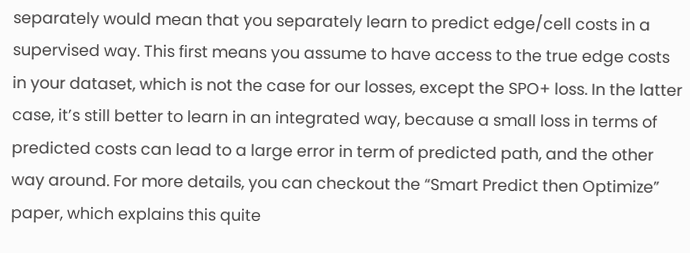separately would mean that you separately learn to predict edge/cell costs in a supervised way. This first means you assume to have access to the true edge costs in your dataset, which is not the case for our losses, except the SPO+ loss. In the latter case, it’s still better to learn in an integrated way, because a small loss in terms of predicted costs can lead to a large error in term of predicted path, and the other way around. For more details, you can checkout the “Smart Predict then Optimize” paper, which explains this quite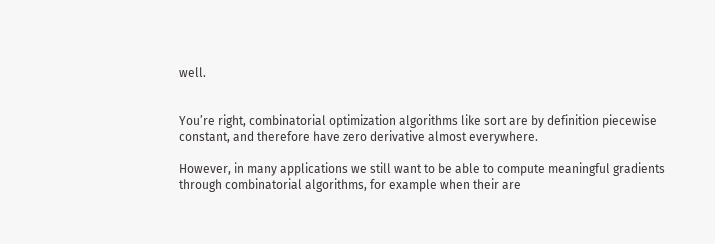well.


You’re right, combinatorial optimization algorithms like sort are by definition piecewise constant, and therefore have zero derivative almost everywhere.

However, in many applications we still want to be able to compute meaningful gradients through combinatorial algorithms, for example when their are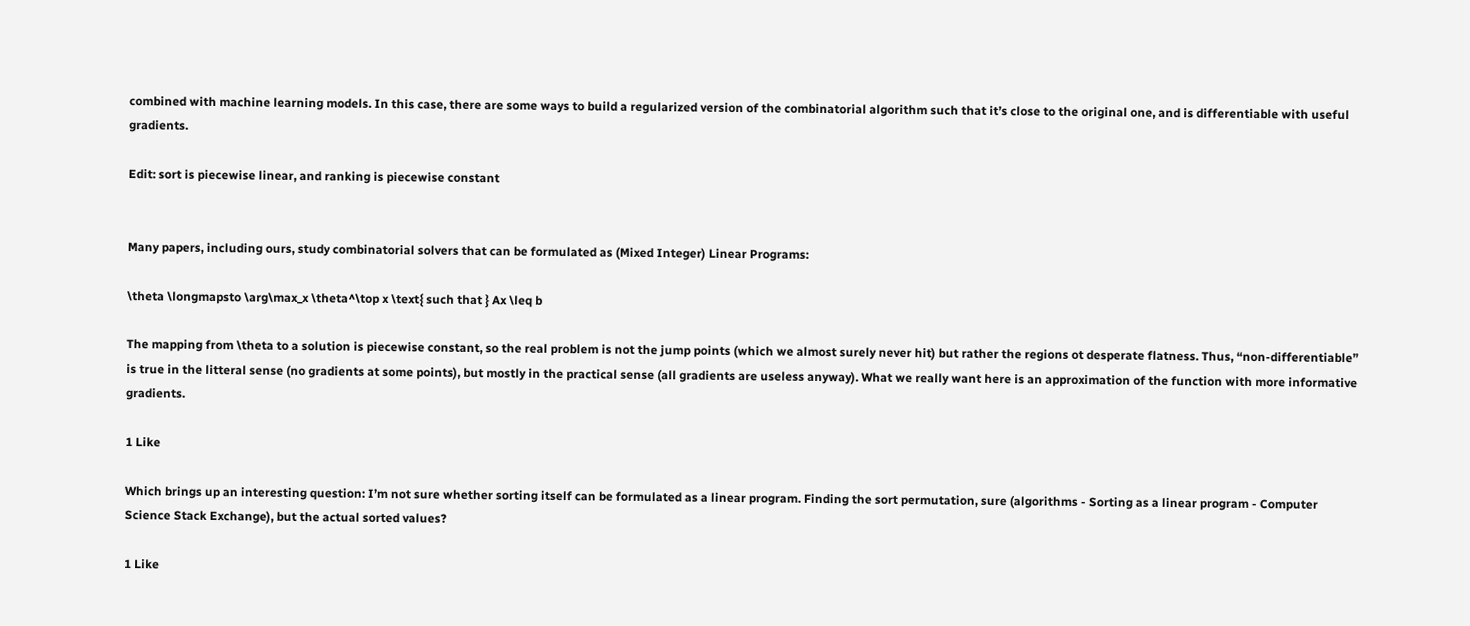combined with machine learning models. In this case, there are some ways to build a regularized version of the combinatorial algorithm such that it’s close to the original one, and is differentiable with useful gradients.

Edit: sort is piecewise linear, and ranking is piecewise constant


Many papers, including ours, study combinatorial solvers that can be formulated as (Mixed Integer) Linear Programs:

\theta \longmapsto \arg\max_x \theta^\top x \text{ such that } Ax \leq b

The mapping from \theta to a solution is piecewise constant, so the real problem is not the jump points (which we almost surely never hit) but rather the regions ot desperate flatness. Thus, “non-differentiable” is true in the litteral sense (no gradients at some points), but mostly in the practical sense (all gradients are useless anyway). What we really want here is an approximation of the function with more informative gradients.

1 Like

Which brings up an interesting question: I’m not sure whether sorting itself can be formulated as a linear program. Finding the sort permutation, sure (algorithms - Sorting as a linear program - Computer Science Stack Exchange), but the actual sorted values?

1 Like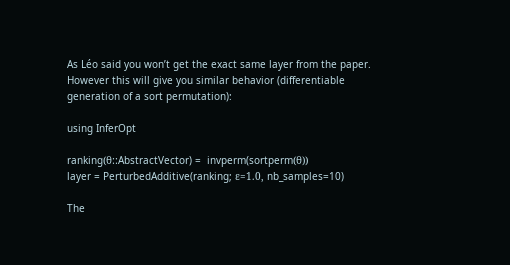As Léo said you won’t get the exact same layer from the paper. However this will give you similar behavior (differentiable generation of a sort permutation):

using InferOpt

ranking(θ::AbstractVector) =  invperm(sortperm(θ))
layer = PerturbedAdditive(ranking; ε=1.0, nb_samples=10)

The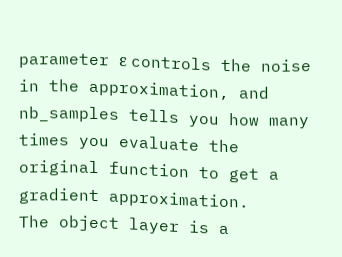parameter ε controls the noise in the approximation, and nb_samples tells you how many times you evaluate the original function to get a gradient approximation.
The object layer is a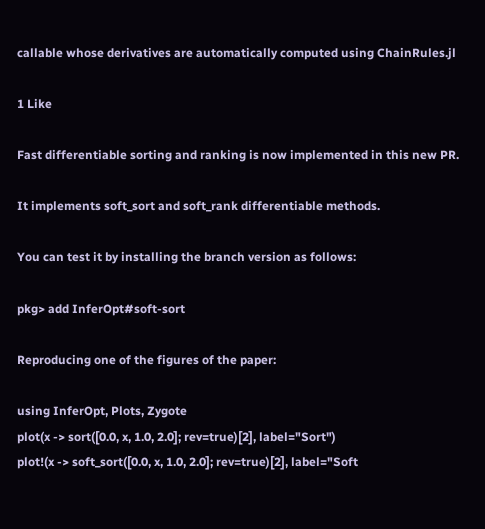callable whose derivatives are automatically computed using ChainRules.jl

1 Like

Fast differentiable sorting and ranking is now implemented in this new PR.

It implements soft_sort and soft_rank differentiable methods.

You can test it by installing the branch version as follows:

pkg> add InferOpt#soft-sort

Reproducing one of the figures of the paper:

using InferOpt, Plots, Zygote
plot(x -> sort([0.0, x, 1.0, 2.0]; rev=true)[2], label="Sort")
plot!(x -> soft_sort([0.0, x, 1.0, 2.0]; rev=true)[2], label="Soft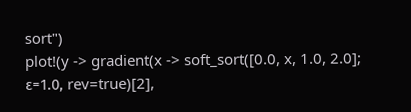sort")
plot!(y -> gradient(x -> soft_sort([0.0, x, 1.0, 2.0]; ε=1.0, rev=true)[2],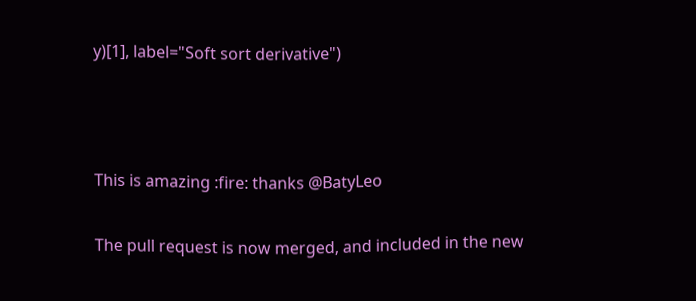y)[1], label="Soft sort derivative")



This is amazing :fire: thanks @BatyLeo

The pull request is now merged, and included in the new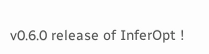v0.6.0 release of InferOpt !